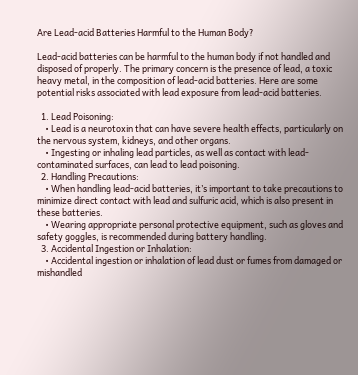Are Lead-acid Batteries Harmful to the Human Body?

Lead-acid batteries can be harmful to the human body if not handled and disposed of properly. The primary concern is the presence of lead, a toxic heavy metal, in the composition of lead-acid batteries. Here are some potential risks associated with lead exposure from lead-acid batteries.

  1. Lead Poisoning:
    • Lead is a neurotoxin that can have severe health effects, particularly on the nervous system, kidneys, and other organs.
    • Ingesting or inhaling lead particles, as well as contact with lead-contaminated surfaces, can lead to lead poisoning.
  2. Handling Precautions:
    • When handling lead-acid batteries, it’s important to take precautions to minimize direct contact with lead and sulfuric acid, which is also present in these batteries.
    • Wearing appropriate personal protective equipment, such as gloves and safety goggles, is recommended during battery handling.
  3. Accidental Ingestion or Inhalation:
    • Accidental ingestion or inhalation of lead dust or fumes from damaged or mishandled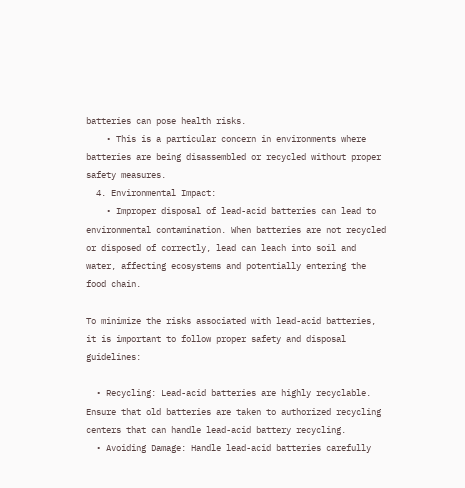batteries can pose health risks.
    • This is a particular concern in environments where batteries are being disassembled or recycled without proper safety measures.
  4. Environmental Impact:
    • Improper disposal of lead-acid batteries can lead to environmental contamination. When batteries are not recycled or disposed of correctly, lead can leach into soil and water, affecting ecosystems and potentially entering the food chain.

To minimize the risks associated with lead-acid batteries, it is important to follow proper safety and disposal guidelines:

  • Recycling: Lead-acid batteries are highly recyclable. Ensure that old batteries are taken to authorized recycling centers that can handle lead-acid battery recycling.
  • Avoiding Damage: Handle lead-acid batteries carefully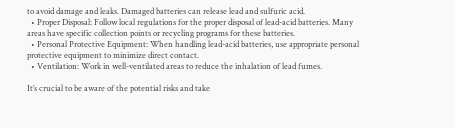to avoid damage and leaks. Damaged batteries can release lead and sulfuric acid.
  • Proper Disposal: Follow local regulations for the proper disposal of lead-acid batteries. Many areas have specific collection points or recycling programs for these batteries.
  • Personal Protective Equipment: When handling lead-acid batteries, use appropriate personal protective equipment to minimize direct contact.
  • Ventilation: Work in well-ventilated areas to reduce the inhalation of lead fumes.

It’s crucial to be aware of the potential risks and take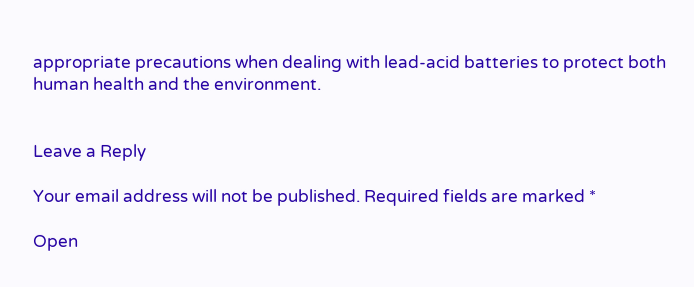appropriate precautions when dealing with lead-acid batteries to protect both human health and the environment.


Leave a Reply

Your email address will not be published. Required fields are marked *

Open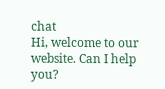chat
Hi, welcome to our website. Can I help you?